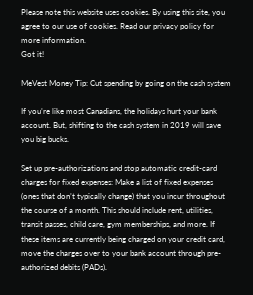Please note this website uses cookies. By using this site, you agree to our use of cookies. Read our privacy policy for more information.
Got it!

MeVest Money Tip: Cut spending by going on the cash system

If you’re like most Canadians, the holidays hurt your bank account. But, shifting to the cash system in 2019 will save you big bucks.

Set up pre-authorizations and stop automatic credit-card charges for fixed expenses: Make a list of fixed expenses (ones that don’t typically change) that you incur throughout the course of a month. This should include rent, utilities, transit passes, child care, gym memberships, and more. If these items are currently being charged on your credit card, move the charges over to your bank account through pre-authorized debits (PADs).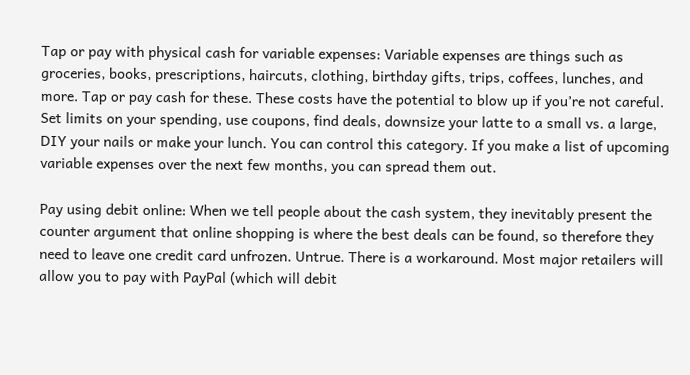Tap or pay with physical cash for variable expenses: Variable expenses are things such as groceries, books, prescriptions, haircuts, clothing, birthday gifts, trips, coffees, lunches, and more. Tap or pay cash for these. These costs have the potential to blow up if you’re not careful. Set limits on your spending, use coupons, find deals, downsize your latte to a small vs. a large, DIY your nails or make your lunch. You can control this category. If you make a list of upcoming variable expenses over the next few months, you can spread them out.

Pay using debit online: When we tell people about the cash system, they inevitably present the counter argument that online shopping is where the best deals can be found, so therefore they need to leave one credit card unfrozen. Untrue. There is a workaround. Most major retailers will allow you to pay with PayPal (which will debit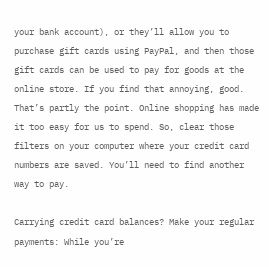your bank account), or they’ll allow you to purchase gift cards using PayPal, and then those gift cards can be used to pay for goods at the online store. If you find that annoying, good. That’s partly the point. Online shopping has made it too easy for us to spend. So, clear those filters on your computer where your credit card numbers are saved. You’ll need to find another way to pay.

Carrying credit card balances? Make your regular payments: While you’re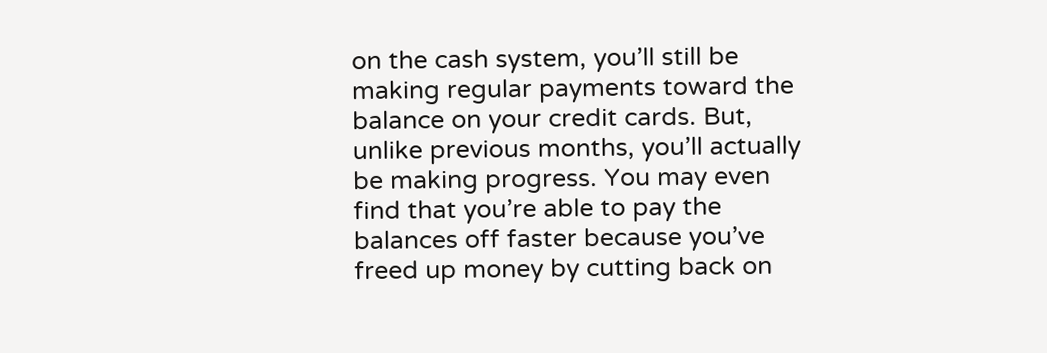on the cash system, you’ll still be making regular payments toward the balance on your credit cards. But, unlike previous months, you’ll actually be making progress. You may even find that you’re able to pay the balances off faster because you’ve freed up money by cutting back on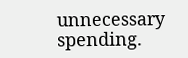unnecessary spending.